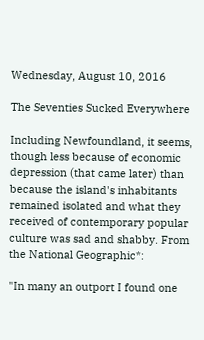Wednesday, August 10, 2016

The Seventies Sucked Everywhere

Including Newfoundland, it seems, though less because of economic depression (that came later) than because the island's inhabitants remained isolated and what they received of contemporary popular culture was sad and shabby. From the National Geographic*:

"In many an outport I found one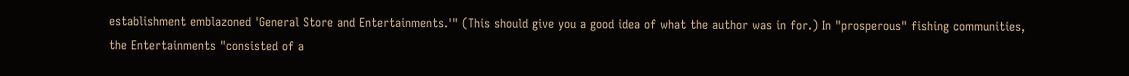establishment emblazoned 'General Store and Entertainments.'" (This should give you a good idea of what the author was in for.) In "prosperous" fishing communities, the Entertainments "consisted of a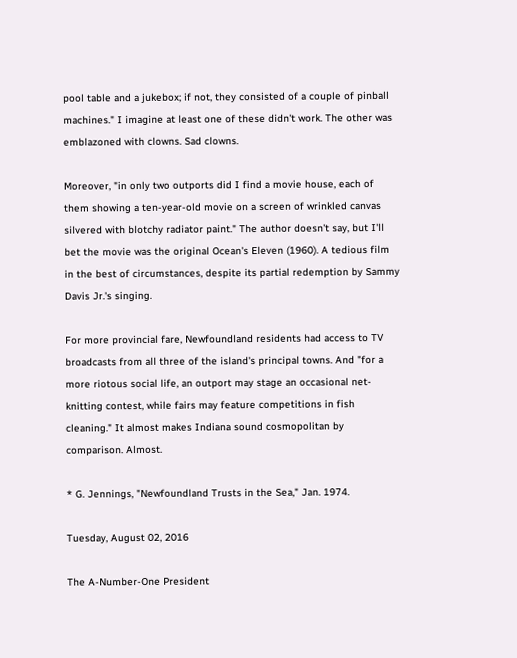pool table and a jukebox; if not, they consisted of a couple of pinball machines." I imagine at least one of these didn't work. The other was emblazoned with clowns. Sad clowns.

Moreover, "in only two outports did I find a movie house, each of them showing a ten-year-old movie on a screen of wrinkled canvas silvered with blotchy radiator paint." The author doesn't say, but I'll bet the movie was the original Ocean's Eleven (1960). A tedious film in the best of circumstances, despite its partial redemption by Sammy Davis Jr.'s singing.

For more provincial fare, Newfoundland residents had access to TV broadcasts from all three of the island's principal towns. And "for a more riotous social life, an outport may stage an occasional net-knitting contest, while fairs may feature competitions in fish cleaning." It almost makes Indiana sound cosmopolitan by comparison. Almost.

* G. Jennings, "Newfoundland Trusts in the Sea," Jan. 1974.

Tuesday, August 02, 2016

The A-Number-One President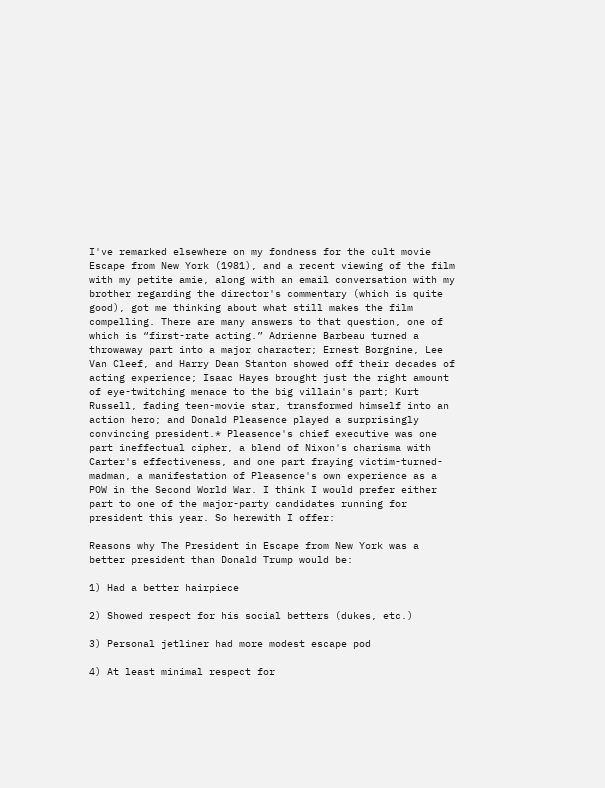I've remarked elsewhere on my fondness for the cult movie Escape from New York (1981), and a recent viewing of the film with my petite amie, along with an email conversation with my brother regarding the director's commentary (which is quite good), got me thinking about what still makes the film compelling. There are many answers to that question, one of which is “first-rate acting.” Adrienne Barbeau turned a throwaway part into a major character; Ernest Borgnine, Lee Van Cleef, and Harry Dean Stanton showed off their decades of acting experience; Isaac Hayes brought just the right amount of eye-twitching menace to the big villain's part; Kurt Russell, fading teen-movie star, transformed himself into an action hero; and Donald Pleasence played a surprisingly convincing president.* Pleasence's chief executive was one part ineffectual cipher, a blend of Nixon's charisma with Carter's effectiveness, and one part fraying victim-turned-madman, a manifestation of Pleasence's own experience as a POW in the Second World War. I think I would prefer either part to one of the major-party candidates running for president this year. So herewith I offer:

Reasons why The President in Escape from New York was a better president than Donald Trump would be:

1) Had a better hairpiece

2) Showed respect for his social betters (dukes, etc.)

3) Personal jetliner had more modest escape pod

4) At least minimal respect for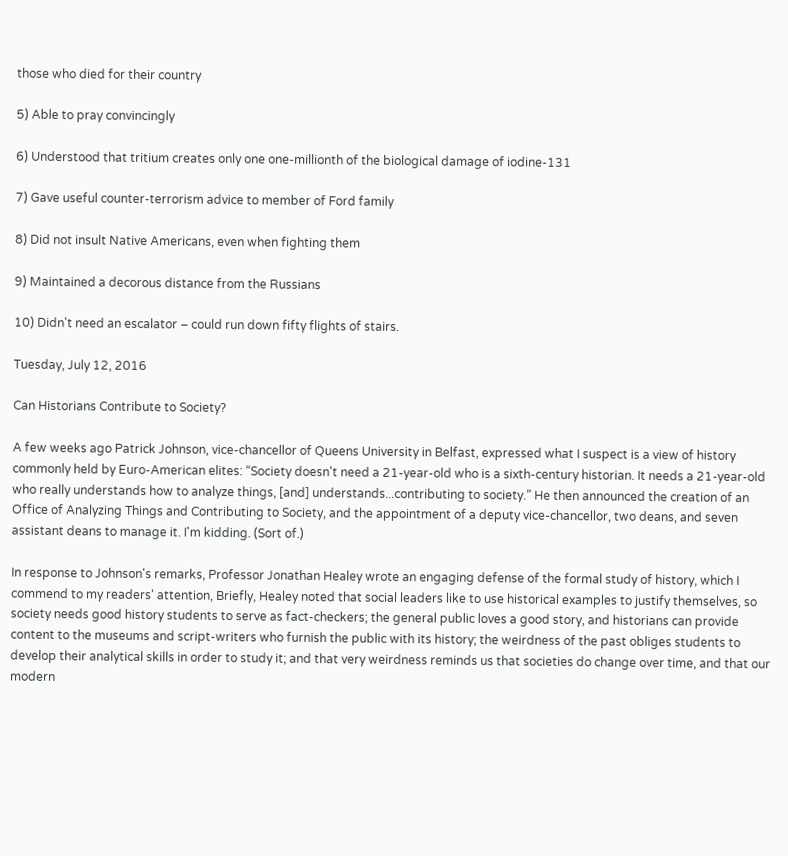those who died for their country

5) Able to pray convincingly

6) Understood that tritium creates only one one-millionth of the biological damage of iodine-131

7) Gave useful counter-terrorism advice to member of Ford family

8) Did not insult Native Americans, even when fighting them

9) Maintained a decorous distance from the Russians

10) Didn't need an escalator – could run down fifty flights of stairs.

Tuesday, July 12, 2016

Can Historians Contribute to Society?

A few weeks ago Patrick Johnson, vice-chancellor of Queens University in Belfast, expressed what I suspect is a view of history commonly held by Euro-American elites: “Society doesn't need a 21-year-old who is a sixth-century historian. It needs a 21-year-old who really understands how to analyze things, [and] understands...contributing to society.” He then announced the creation of an Office of Analyzing Things and Contributing to Society, and the appointment of a deputy vice-chancellor, two deans, and seven assistant deans to manage it. I'm kidding. (Sort of.)

In response to Johnson's remarks, Professor Jonathan Healey wrote an engaging defense of the formal study of history, which I commend to my readers' attention, Briefly, Healey noted that social leaders like to use historical examples to justify themselves, so society needs good history students to serve as fact-checkers; the general public loves a good story, and historians can provide content to the museums and script-writers who furnish the public with its history; the weirdness of the past obliges students to develop their analytical skills in order to study it; and that very weirdness reminds us that societies do change over time, and that our modern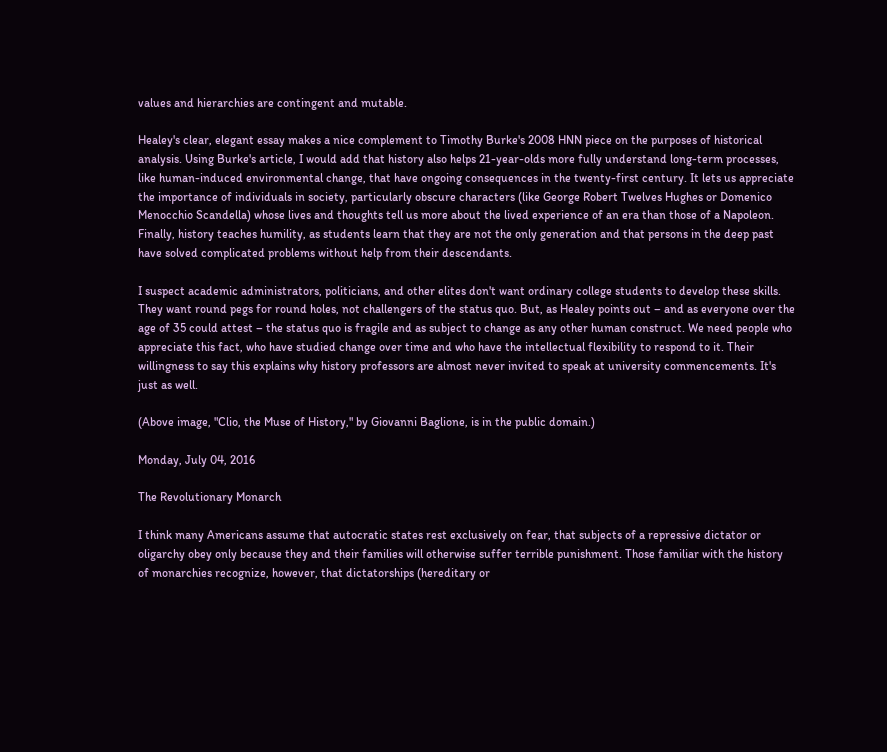values and hierarchies are contingent and mutable.

Healey's clear, elegant essay makes a nice complement to Timothy Burke's 2008 HNN piece on the purposes of historical analysis. Using Burke's article, I would add that history also helps 21-year-olds more fully understand long-term processes, like human-induced environmental change, that have ongoing consequences in the twenty-first century. It lets us appreciate the importance of individuals in society, particularly obscure characters (like George Robert Twelves Hughes or Domenico Menocchio Scandella) whose lives and thoughts tell us more about the lived experience of an era than those of a Napoleon. Finally, history teaches humility, as students learn that they are not the only generation and that persons in the deep past have solved complicated problems without help from their descendants.

I suspect academic administrators, politicians, and other elites don't want ordinary college students to develop these skills. They want round pegs for round holes, not challengers of the status quo. But, as Healey points out – and as everyone over the age of 35 could attest – the status quo is fragile and as subject to change as any other human construct. We need people who appreciate this fact, who have studied change over time and who have the intellectual flexibility to respond to it. Their willingness to say this explains why history professors are almost never invited to speak at university commencements. It's just as well.

(Above image, "Clio, the Muse of History," by Giovanni Baglione, is in the public domain.)

Monday, July 04, 2016

The Revolutionary Monarch

I think many Americans assume that autocratic states rest exclusively on fear, that subjects of a repressive dictator or oligarchy obey only because they and their families will otherwise suffer terrible punishment. Those familiar with the history of monarchies recognize, however, that dictatorships (hereditary or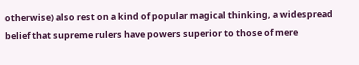otherwise) also rest on a kind of popular magical thinking, a widespread belief that supreme rulers have powers superior to those of mere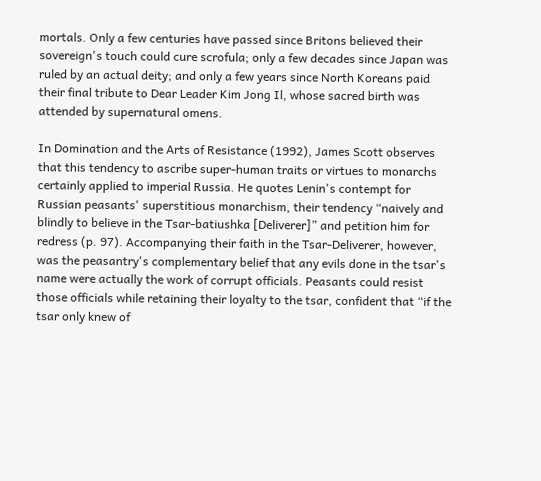mortals. Only a few centuries have passed since Britons believed their sovereign's touch could cure scrofula; only a few decades since Japan was ruled by an actual deity; and only a few years since North Koreans paid their final tribute to Dear Leader Kim Jong Il, whose sacred birth was attended by supernatural omens.

In Domination and the Arts of Resistance (1992), James Scott observes that this tendency to ascribe super-human traits or virtues to monarchs certainly applied to imperial Russia. He quotes Lenin's contempt for Russian peasants' superstitious monarchism, their tendency “naively and blindly to believe in the Tsar-batiushka [Deliverer]” and petition him for redress (p. 97). Accompanying their faith in the Tsar-Deliverer, however, was the peasantry's complementary belief that any evils done in the tsar's name were actually the work of corrupt officials. Peasants could resist those officials while retaining their loyalty to the tsar, confident that “if the tsar only knew of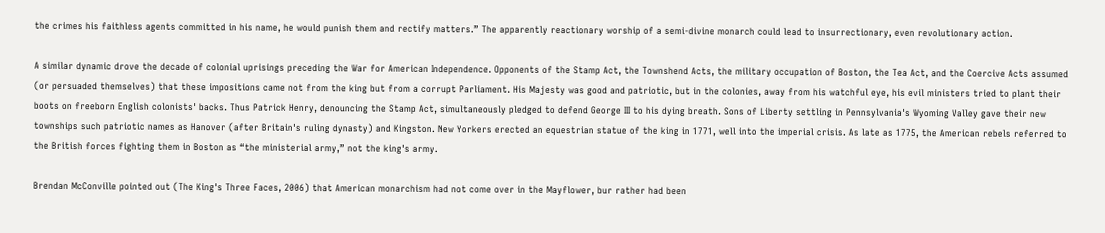the crimes his faithless agents committed in his name, he would punish them and rectify matters.” The apparently reactionary worship of a semi-divine monarch could lead to insurrectionary, even revolutionary action.

A similar dynamic drove the decade of colonial uprisings preceding the War for American Independence. Opponents of the Stamp Act, the Townshend Acts, the military occupation of Boston, the Tea Act, and the Coercive Acts assumed (or persuaded themselves) that these impositions came not from the king but from a corrupt Parliament. His Majesty was good and patriotic, but in the colonies, away from his watchful eye, his evil ministers tried to plant their boots on freeborn English colonists' backs. Thus Patrick Henry, denouncing the Stamp Act, simultaneously pledged to defend George III to his dying breath. Sons of Liberty settling in Pennsylvania's Wyoming Valley gave their new townships such patriotic names as Hanover (after Britain's ruling dynasty) and Kingston. New Yorkers erected an equestrian statue of the king in 1771, well into the imperial crisis. As late as 1775, the American rebels referred to the British forces fighting them in Boston as “the ministerial army,” not the king's army.

Brendan McConville pointed out (The King's Three Faces, 2006) that American monarchism had not come over in the Mayflower, bur rather had been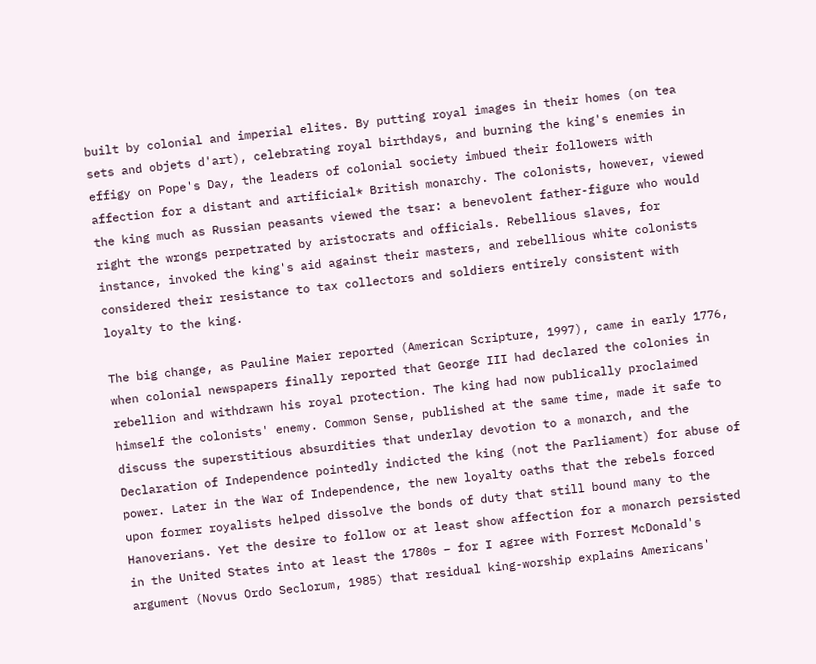built by colonial and imperial elites. By putting royal images in their homes (on tea sets and objets d'art), celebrating royal birthdays, and burning the king's enemies in effigy on Pope's Day, the leaders of colonial society imbued their followers with affection for a distant and artificial* British monarchy. The colonists, however, viewed the king much as Russian peasants viewed the tsar: a benevolent father-figure who would right the wrongs perpetrated by aristocrats and officials. Rebellious slaves, for instance, invoked the king's aid against their masters, and rebellious white colonists considered their resistance to tax collectors and soldiers entirely consistent with loyalty to the king.

The big change, as Pauline Maier reported (American Scripture, 1997), came in early 1776, when colonial newspapers finally reported that George III had declared the colonies in rebellion and withdrawn his royal protection. The king had now publically proclaimed himself the colonists' enemy. Common Sense, published at the same time, made it safe to discuss the superstitious absurdities that underlay devotion to a monarch, and the Declaration of Independence pointedly indicted the king (not the Parliament) for abuse of power. Later in the War of Independence, the new loyalty oaths that the rebels forced upon former royalists helped dissolve the bonds of duty that still bound many to the Hanoverians. Yet the desire to follow or at least show affection for a monarch persisted in the United States into at least the 1780s – for I agree with Forrest McDonald's argument (Novus Ordo Seclorum, 1985) that residual king-worship explains Americans'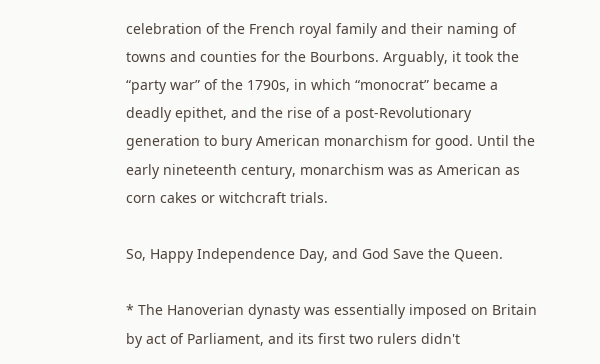celebration of the French royal family and their naming of towns and counties for the Bourbons. Arguably, it took the “party war” of the 1790s, in which “monocrat” became a deadly epithet, and the rise of a post-Revolutionary generation to bury American monarchism for good. Until the early nineteenth century, monarchism was as American as corn cakes or witchcraft trials.

So, Happy Independence Day, and God Save the Queen.

* The Hanoverian dynasty was essentially imposed on Britain by act of Parliament, and its first two rulers didn't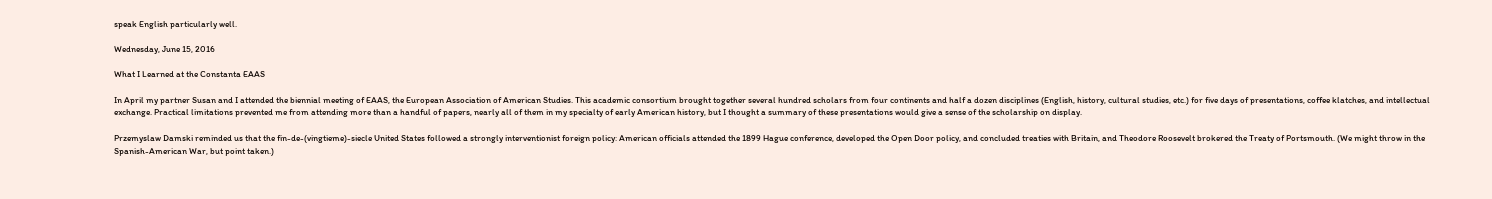speak English particularly well.

Wednesday, June 15, 2016

What I Learned at the Constanta EAAS

In April my partner Susan and I attended the biennial meeting of EAAS, the European Association of American Studies. This academic consortium brought together several hundred scholars from four continents and half a dozen disciplines (English, history, cultural studies, etc.) for five days of presentations, coffee klatches, and intellectual exchange. Practical limitations prevented me from attending more than a handful of papers, nearly all of them in my specialty of early American history, but I thought a summary of these presentations would give a sense of the scholarship on display.

Przemyslaw Damski reminded us that the fin-de-(vingtieme)-siecle United States followed a strongly interventionist foreign policy: American officials attended the 1899 Hague conference, developed the Open Door policy, and concluded treaties with Britain, and Theodore Roosevelt brokered the Treaty of Portsmouth. (We might throw in the Spanish-American War, but point taken.)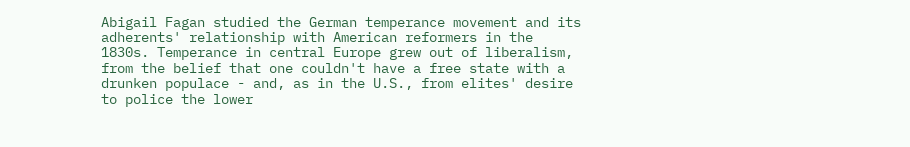Abigail Fagan studied the German temperance movement and its adherents' relationship with American reformers in the 1830s. Temperance in central Europe grew out of liberalism, from the belief that one couldn't have a free state with a drunken populace - and, as in the U.S., from elites' desire to police the lower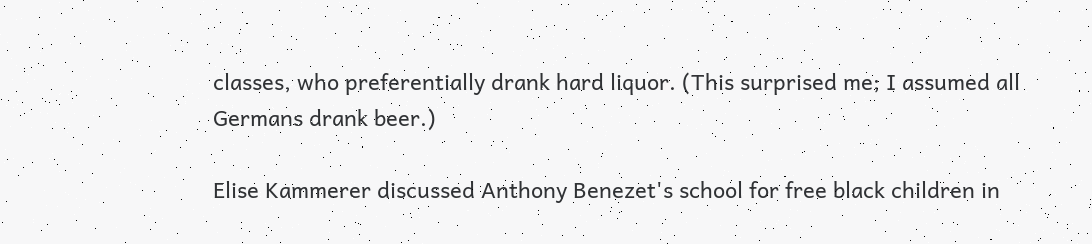classes, who preferentially drank hard liquor. (This surprised me; I assumed all Germans drank beer.)

Elise Kammerer discussed Anthony Benezet's school for free black children in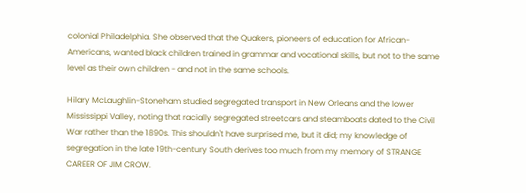colonial Philadelphia. She observed that the Quakers, pioneers of education for African-Americans, wanted black children trained in grammar and vocational skills, but not to the same level as their own children - and not in the same schools.

Hilary McLaughlin-Stoneham studied segregated transport in New Orleans and the lower Mississippi Valley, noting that racially segregated streetcars and steamboats dated to the Civil War rather than the 1890s. This shouldn't have surprised me, but it did; my knowledge of segregation in the late 19th-century South derives too much from my memory of STRANGE CAREER OF JIM CROW.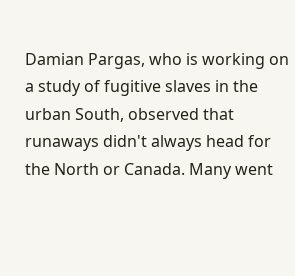Damian Pargas, who is working on a study of fugitive slaves in the urban South, observed that runaways didn't always head for the North or Canada. Many went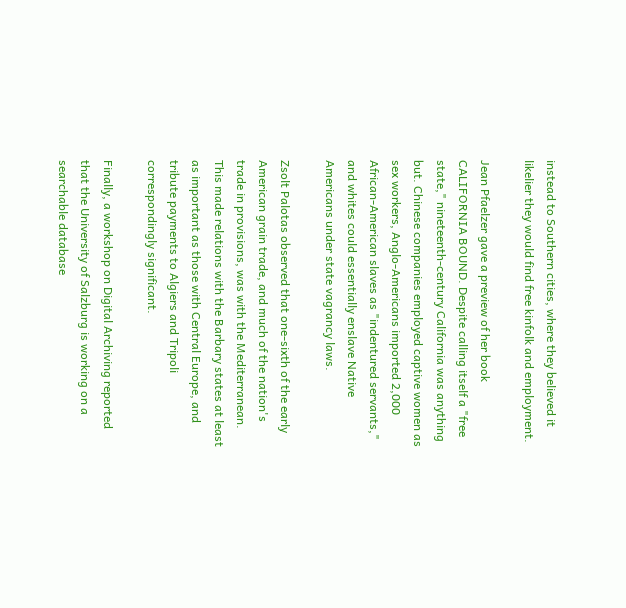instead to Southern cities, where they believed it likelier they would find free kinfolk and employment.

Jean Pfaelzer gave a preview of her book CALIFORNIA BOUND. Despite calling itself a "free state," nineteenth-century California was anything but. Chinese companies employed captive women as sex workers, Anglo-Americans imported 2,000 African-American slaves as "indentured servants," and whites could essentially enslave Native Americans under state vagrancy laws.

Zsolt Palotas observed that one-sixth of the early American grain trade, and much of the nation's trade in provisions, was with the Mediterranean. This made relations with the Barbary states at least as important as those with Central Europe, and tribute payments to Algiers and Tripoli correspondingly significant.

Finally, a workshop on Digital Archiving reported that the University of Salzburg is working on a searchable database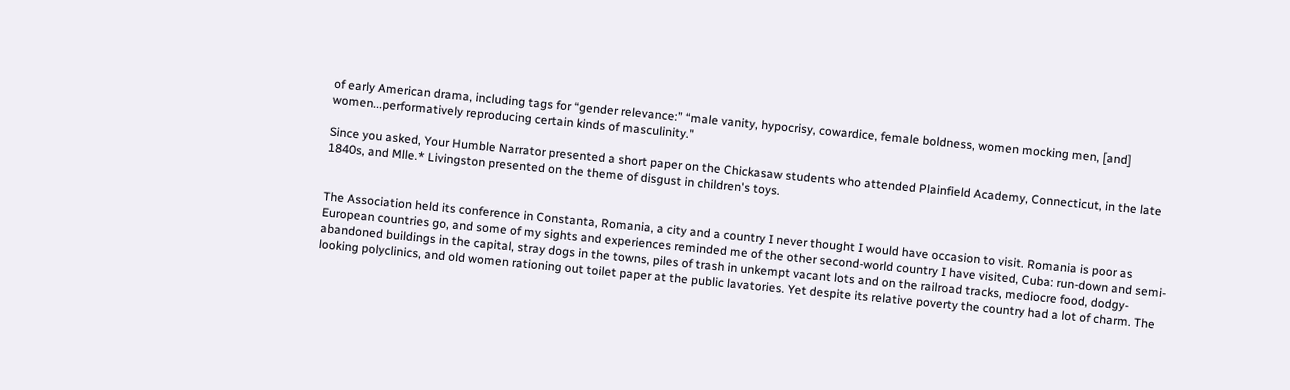of early American drama, including tags for “gender relevance:” “male vanity, hypocrisy, cowardice, female boldness, women mocking men, [and] women...performatively reproducing certain kinds of masculinity."

Since you asked, Your Humble Narrator presented a short paper on the Chickasaw students who attended Plainfield Academy, Connecticut, in the late 1840s, and Mlle.* Livingston presented on the theme of disgust in children's toys.


The Association held its conference in Constanta, Romania, a city and a country I never thought I would have occasion to visit. Romania is poor as European countries go, and some of my sights and experiences reminded me of the other second-world country I have visited, Cuba: run-down and semi-abandoned buildings in the capital, stray dogs in the towns, piles of trash in unkempt vacant lots and on the railroad tracks, mediocre food, dodgy-looking polyclinics, and old women rationing out toilet paper at the public lavatories. Yet despite its relative poverty the country had a lot of charm. The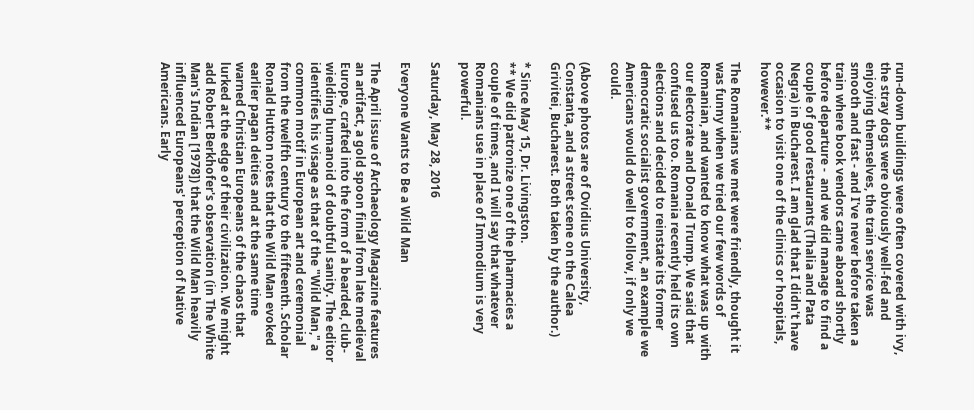run-down buildings were often covered with ivy, the stray dogs were obviously well-fed and enjoying themselves, the train service was smooth and fast - and I've never before taken a train where book vendors came aboard shortly before departure -  and we did manage to find a couple of good restaurants (Thalia and Pata Negra) in Bucharest. I am glad that I didn't have occasion to visit one of the clinics or hospitals, however.**

The Romanians we met were friendly, thought it was funny when we tried our few words of Romanian, and wanted to know what was up with our electorate and Donald Trump. We said that confused us too. Romania recently held its own elections and decided to reinstate its former democratic socialist government, an example we Americans would do well to follow, if only we could.

(Above photos are of Ovidius University, Constanta, and a street scene on the Calea Grivitei, Bucharest. Both taken by the author.)

* Since May 15, Dr. Livingston.
** We did patronize one of the pharmacies a couple of times, and I will say that whatever Romanians use in place of Immodium is very powerful.

Saturday, May 28, 2016

Everyone Wants to Be a Wild Man

The April issue of Archaeology Magazine features an artifact, a gold spoon finial from late medieval Europe, crafted into the form of a bearded, club-wielding humanoid of doubtful sanity. The editor identifies his visage as that of the "Wild Man," a common motif in European art and ceremonial from the twelfth century to the fifteenth. Scholar Ronald Hutton notes that the Wild Man evoked earlier pagan deities and at the same time warned Christian Europeans of the chaos that lurked at the edge of their civilization. We might add Robert Berkhofer's observation (in The White Man's Indian [1978]) that the Wild Man heavily influenced Europeans' perception of Native Americans. Early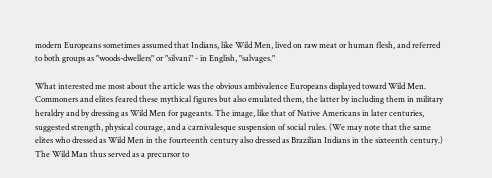modern Europeans sometimes assumed that Indians, like Wild Men, lived on raw meat or human flesh, and referred to both groups as "woods-dwellers" or "silvani" - in English, "salvages."

What interested me most about the article was the obvious ambivalence Europeans displayed toward Wild Men. Commoners and elites feared these mythical figures but also emulated them, the latter by including them in military heraldry and by dressing as Wild Men for pageants. The image, like that of Native Americans in later centuries, suggested strength, physical courage, and a carnivalesque suspension of social rules. (We may note that the same elites who dressed as Wild Men in the fourteenth century also dressed as Brazilian Indians in the sixteenth century.) The Wild Man thus served as a precursor to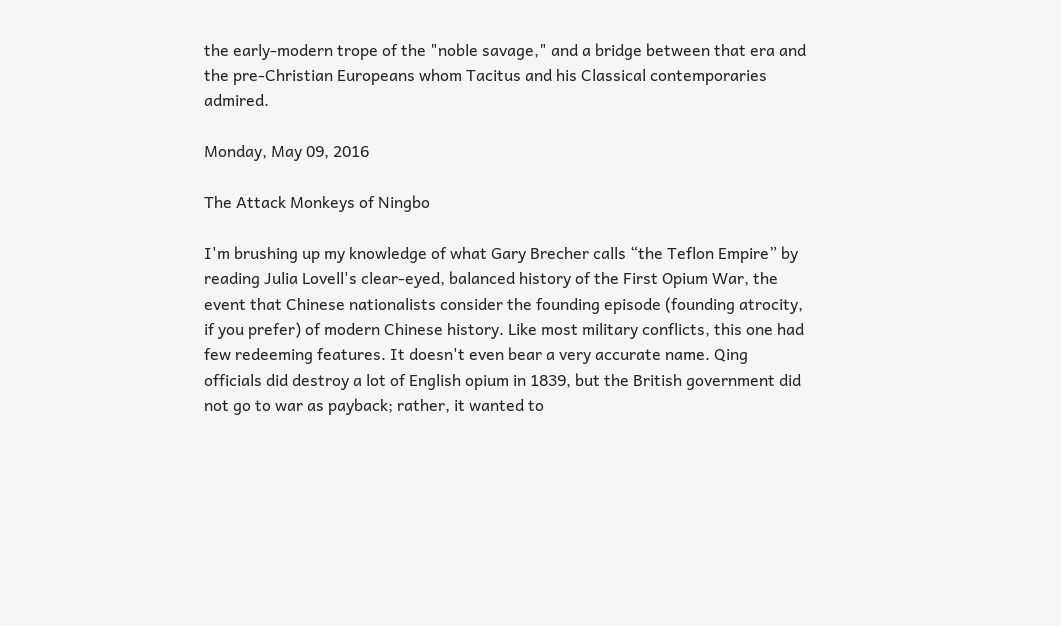the early-modern trope of the "noble savage," and a bridge between that era and the pre-Christian Europeans whom Tacitus and his Classical contemporaries admired.

Monday, May 09, 2016

The Attack Monkeys of Ningbo

I'm brushing up my knowledge of what Gary Brecher calls “the Teflon Empire” by reading Julia Lovell's clear-eyed, balanced history of the First Opium War, the event that Chinese nationalists consider the founding episode (founding atrocity, if you prefer) of modern Chinese history. Like most military conflicts, this one had few redeeming features. It doesn't even bear a very accurate name. Qing officials did destroy a lot of English opium in 1839, but the British government did not go to war as payback; rather, it wanted to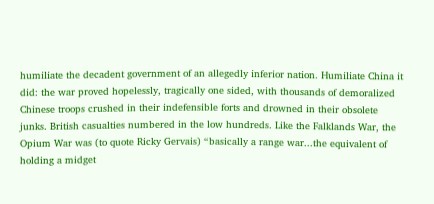humiliate the decadent government of an allegedly inferior nation. Humiliate China it did: the war proved hopelessly, tragically one sided, with thousands of demoralized Chinese troops crushed in their indefensible forts and drowned in their obsolete junks. British casualties numbered in the low hundreds. Like the Falklands War, the Opium War was (to quote Ricky Gervais) “basically a range war...the equivalent of holding a midget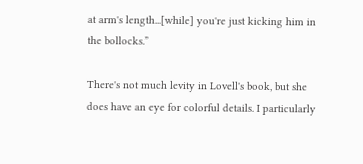at arm's length...[while] you're just kicking him in the bollocks.”

There's not much levity in Lovell's book, but she does have an eye for colorful details. I particularly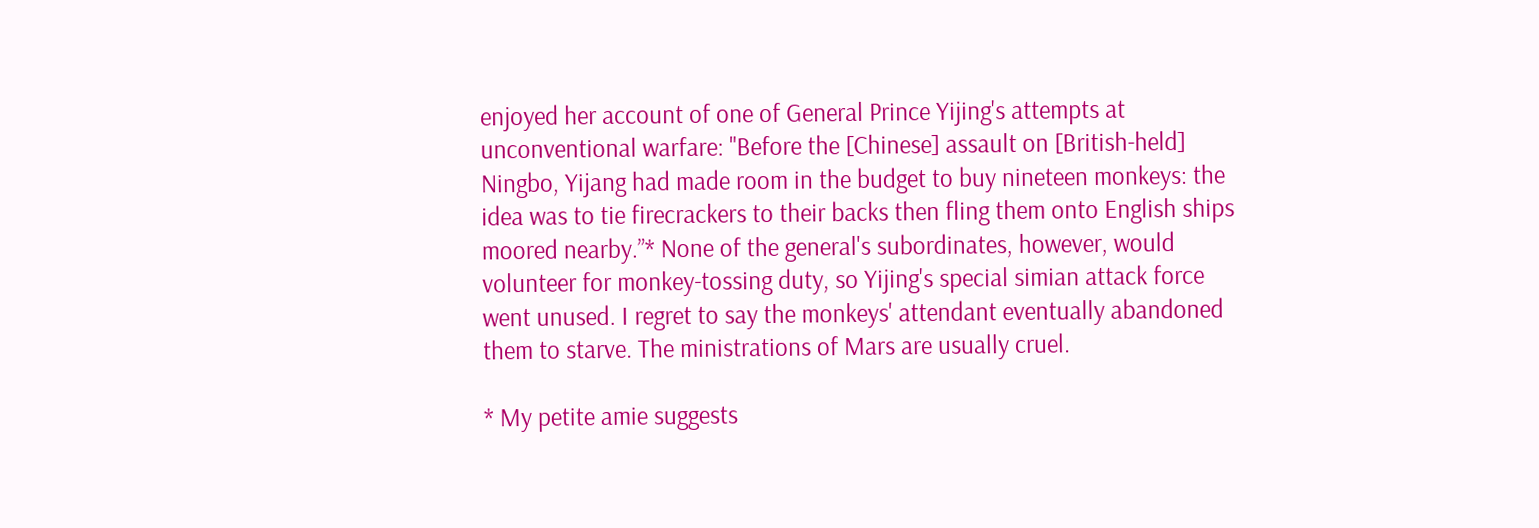enjoyed her account of one of General Prince Yijing's attempts at unconventional warfare: "Before the [Chinese] assault on [British-held] Ningbo, Yijang had made room in the budget to buy nineteen monkeys: the idea was to tie firecrackers to their backs then fling them onto English ships moored nearby.”* None of the general's subordinates, however, would volunteer for monkey-tossing duty, so Yijing's special simian attack force went unused. I regret to say the monkeys' attendant eventually abandoned them to starve. The ministrations of Mars are usually cruel.

* My petite amie suggests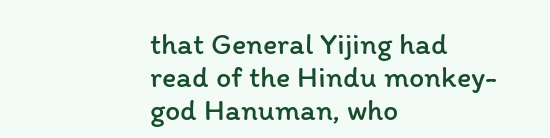that General Yijing had read of the Hindu monkey-god Hanuman, who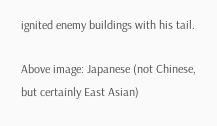ignited enemy buildings with his tail.

Above image: Japanese (not Chinese, but certainly East Asian)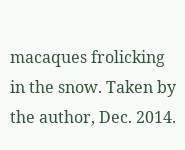macaques frolicking in the snow. Taken by the author, Dec. 2014.